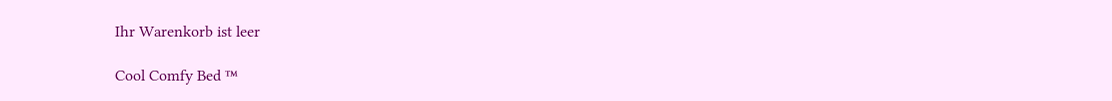Ihr Warenkorb ist leer

Cool Comfy Bed ™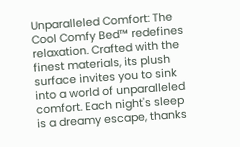Unparalleled Comfort: The Cool Comfy Bed™ redefines relaxation. Crafted with the finest materials, its plush surface invites you to sink into a world of unparalleled comfort. Each night's sleep is a dreamy escape, thanks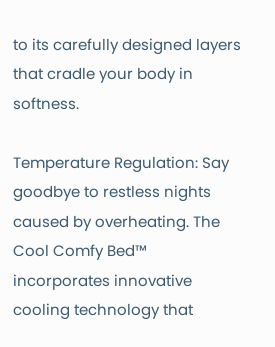to its carefully designed layers that cradle your body in softness.

Temperature Regulation: Say goodbye to restless nights caused by overheating. The Cool Comfy Bed™ incorporates innovative cooling technology that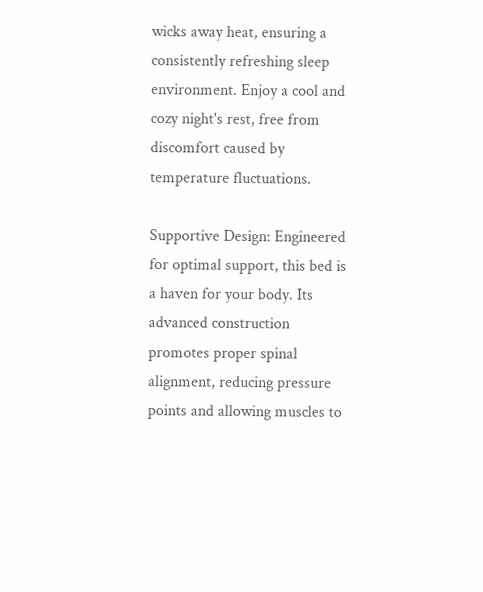wicks away heat, ensuring a consistently refreshing sleep environment. Enjoy a cool and cozy night's rest, free from discomfort caused by temperature fluctuations.

Supportive Design: Engineered for optimal support, this bed is a haven for your body. Its advanced construction promotes proper spinal alignment, reducing pressure points and allowing muscles to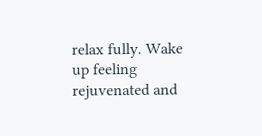relax fully. Wake up feeling rejuvenated and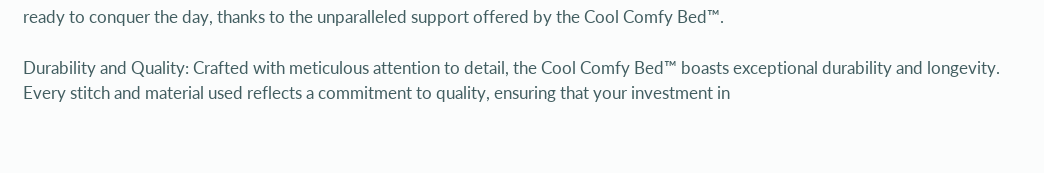ready to conquer the day, thanks to the unparalleled support offered by the Cool Comfy Bed™.

Durability and Quality: Crafted with meticulous attention to detail, the Cool Comfy Bed™ boasts exceptional durability and longevity. Every stitch and material used reflects a commitment to quality, ensuring that your investment in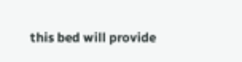this bed will provide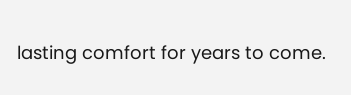lasting comfort for years to come.